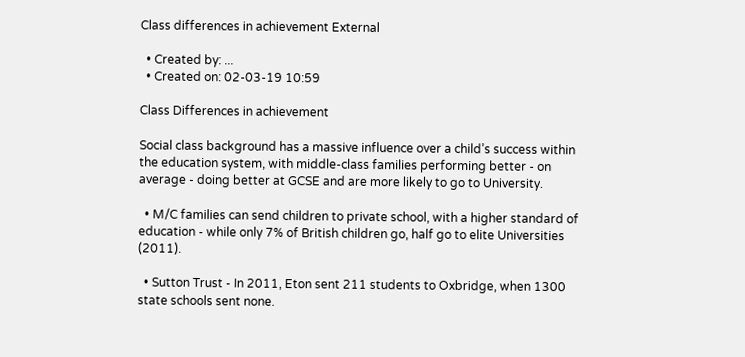Class differences in achievement External

  • Created by: ...
  • Created on: 02-03-19 10:59

Class Differences in achievement

Social class background has a massive influence over a child’s success within the education system, with middle-class families performing better - on average - doing better at GCSE and are more likely to go to University.

  • M/C families can send children to private school, with a higher standard of education - while only 7% of British children go, half go to elite Universities (2011).

  • Sutton Trust - In 2011, Eton sent 211 students to Oxbridge, when 1300 state schools sent none.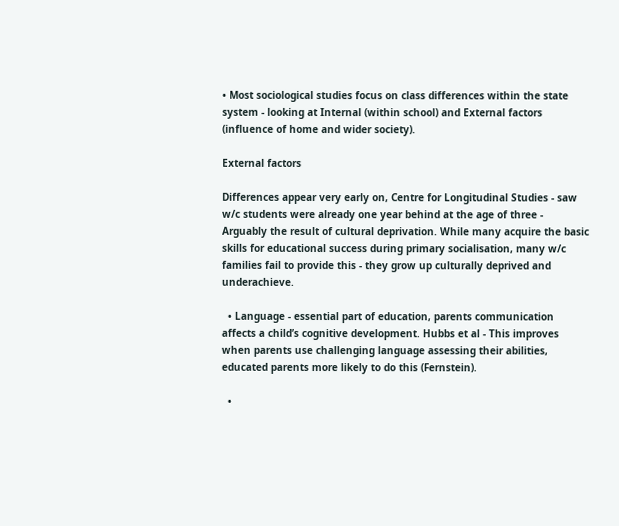• Most sociological studies focus on class differences within the state system - looking at Internal (within school) and External factors (influence of home and wider society).

External factors

Differences appear very early on, Centre for Longitudinal Studies - saw w/c students were already one year behind at the age of three - Arguably the result of cultural deprivation. While many acquire the basic skills for educational success during primary socialisation, many w/c families fail to provide this - they grow up culturally deprived and underachieve.

  • Language - essential part of education, parents communication affects a child’s cognitive development. Hubbs et al - This improves when parents use challenging language assessing their abilities, educated parents more likely to do this (Fernstein).

  •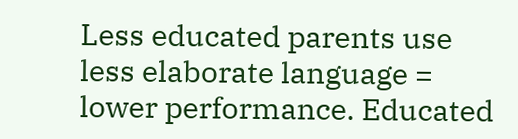Less educated parents use less elaborate language = lower performance. Educated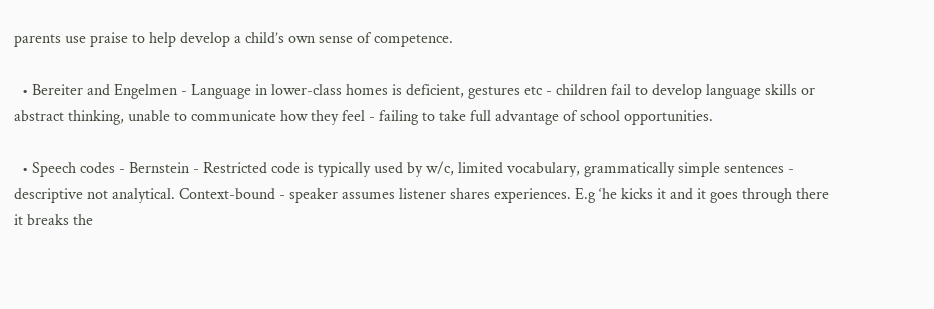parents use praise to help develop a child’s own sense of competence.

  • Bereiter and Engelmen - Language in lower-class homes is deficient, gestures etc - children fail to develop language skills or abstract thinking, unable to communicate how they feel - failing to take full advantage of school opportunities.

  • Speech codes - Bernstein - Restricted code is typically used by w/c, limited vocabulary, grammatically simple sentences - descriptive not analytical. Context-bound - speaker assumes listener shares experiences. E.g ‘he kicks it and it goes through there it breaks the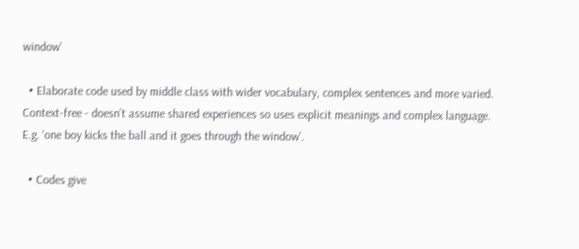window’

  • Elaborate code used by middle class with wider vocabulary, complex sentences and more varied. Context-free - doesn’t assume shared experiences so uses explicit meanings and complex language. E.g. ‘one boy kicks the ball and it goes through the window’.

  • Codes give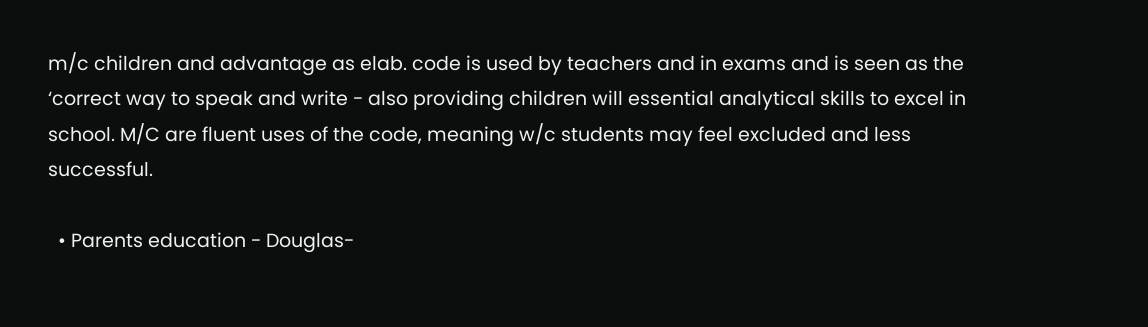m/c children and advantage as elab. code is used by teachers and in exams and is seen as the ‘correct way to speak and write - also providing children will essential analytical skills to excel in school. M/C are fluent uses of the code, meaning w/c students may feel excluded and less successful.

  • Parents education - Douglas-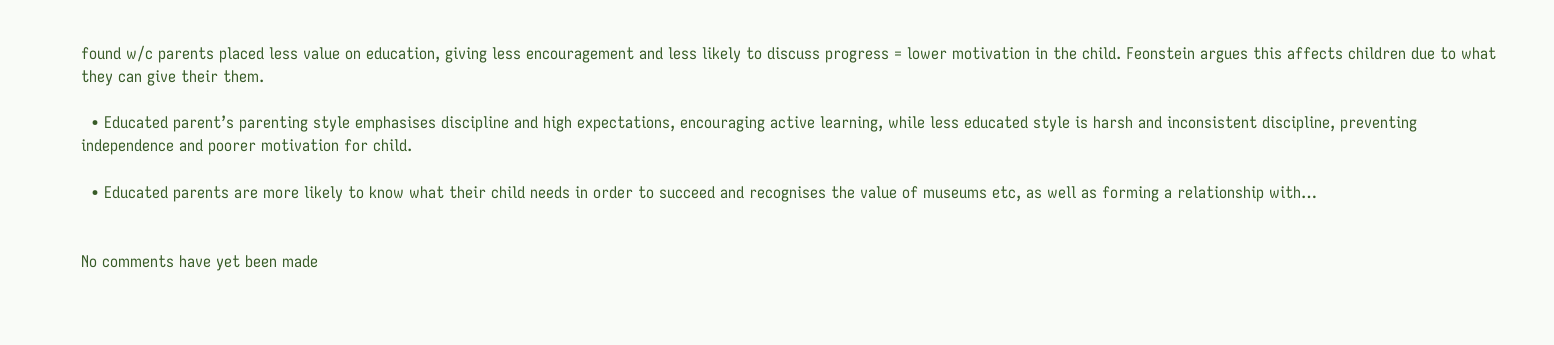found w/c parents placed less value on education, giving less encouragement and less likely to discuss progress = lower motivation in the child. Feonstein argues this affects children due to what they can give their them.

  • Educated parent’s parenting style emphasises discipline and high expectations, encouraging active learning, while less educated style is harsh and inconsistent discipline, preventing independence and poorer motivation for child.

  • Educated parents are more likely to know what their child needs in order to succeed and recognises the value of museums etc, as well as forming a relationship with…


No comments have yet been made